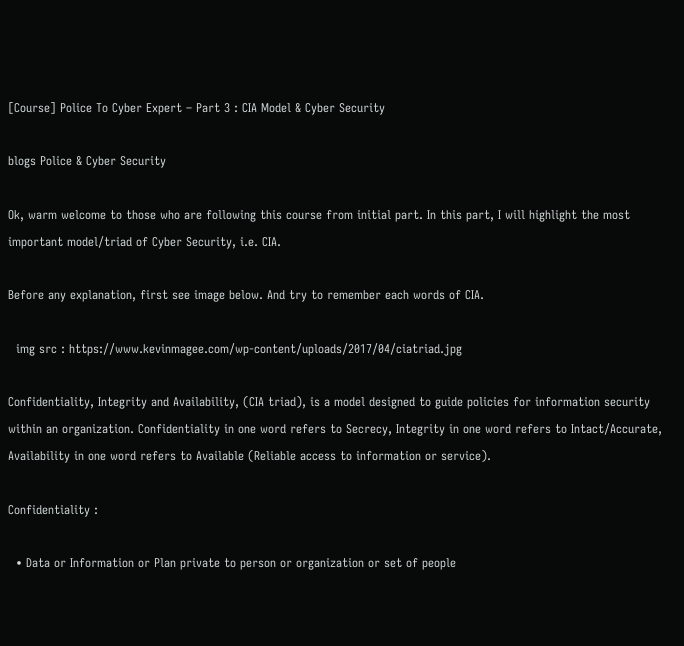[Course] Police To Cyber Expert – Part 3 : CIA Model & Cyber Security

blogs Police & Cyber Security

Ok, warm welcome to those who are following this course from initial part. In this part, I will highlight the most important model/triad of Cyber Security, i.e. CIA.

Before any explanation, first see image below. And try to remember each words of CIA.

  img src : https://www.kevinmagee.com/wp-content/uploads/2017/04/ciatriad.jpg

Confidentiality, Integrity and Availability, (CIA triad), is a model designed to guide policies for information security within an organization. Confidentiality in one word refers to Secrecy, Integrity in one word refers to Intact/Accurate, Availability in one word refers to Available (Reliable access to information or service).

Confidentiality :

  • Data or Information or Plan private to person or organization or set of people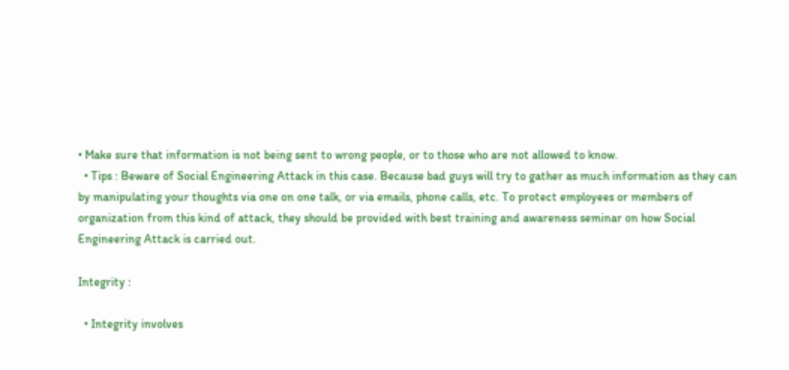• Make sure that information is not being sent to wrong people, or to those who are not allowed to know.
  • Tips : Beware of Social Engineering Attack in this case. Because bad guys will try to gather as much information as they can by manipulating your thoughts via one on one talk, or via emails, phone calls, etc. To protect employees or members of organization from this kind of attack, they should be provided with best training and awareness seminar on how Social Engineering Attack is carried out.

Integrity :

  • Integrity involves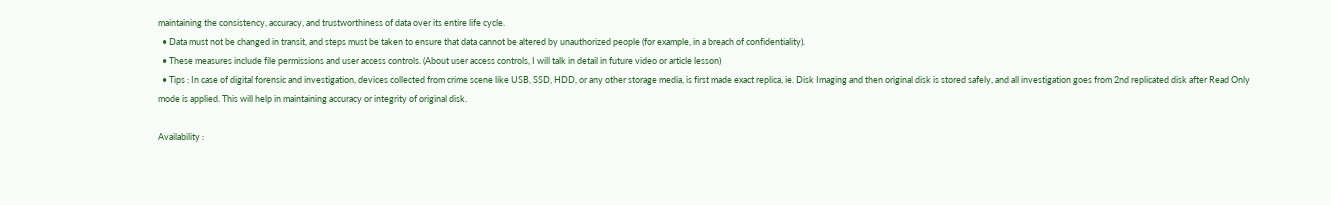maintaining the consistency, accuracy, and trustworthiness of data over its entire life cycle.
  • Data must not be changed in transit, and steps must be taken to ensure that data cannot be altered by unauthorized people (for example, in a breach of confidentiality).
  • These measures include file permissions and user access controls. (About user access controls, I will talk in detail in future video or article lesson)
  • Tips : In case of digital forensic and investigation, devices collected from crime scene like USB, SSD, HDD, or any other storage media, is first made exact replica, ie. Disk Imaging and then original disk is stored safely, and all investigation goes from 2nd replicated disk after Read Only mode is applied. This will help in maintaining accuracy or integrity of original disk.

Availability :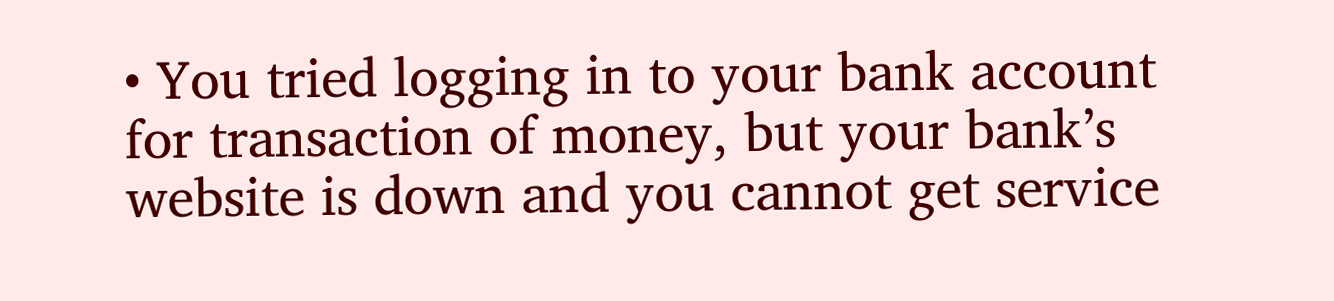• You tried logging in to your bank account for transaction of money, but your bank’s website is down and you cannot get service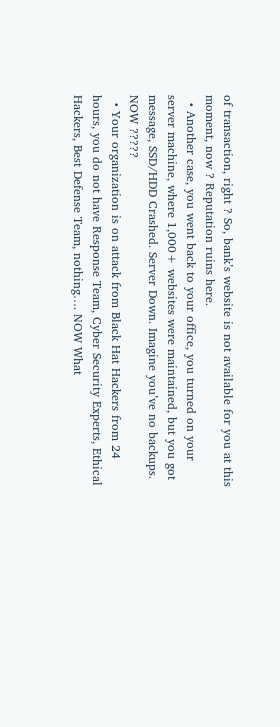of transaction, right ? So, bank’s website is not available for you at this moment, now ? Reputation ruins here.
  • Another case, you went back to your office, you turned on your server machine, where 1,000+ websites were maintained, but you got message, SSD/HDD Crashed. Server Down. Imagine you’ve no backups. NOW ?????
  • Your organization is on attack from Black Hat Hackers from 24 hours, you do not have Response Team, Cyber Security Experts, Ethical Hackers, Best Defense Team, nothing…. NOW What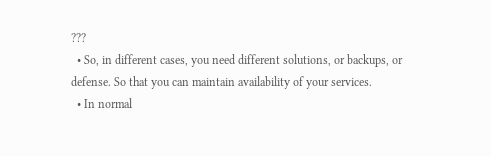???
  • So, in different cases, you need different solutions, or backups, or defense. So that you can maintain availability of your services.
  • In normal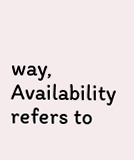way, Availability refers to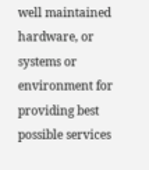well maintained hardware, or systems or environment for providing best possible services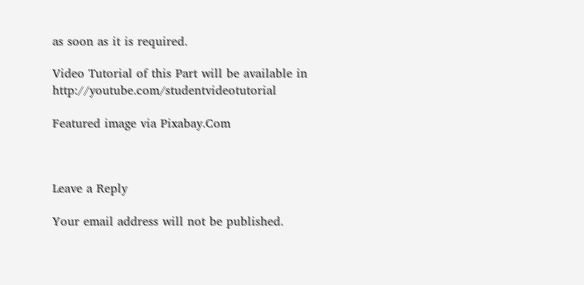as soon as it is required.

Video Tutorial of this Part will be available in http://youtube.com/studentvideotutorial

Featured image via Pixabay.Com



Leave a Reply

Your email address will not be published.